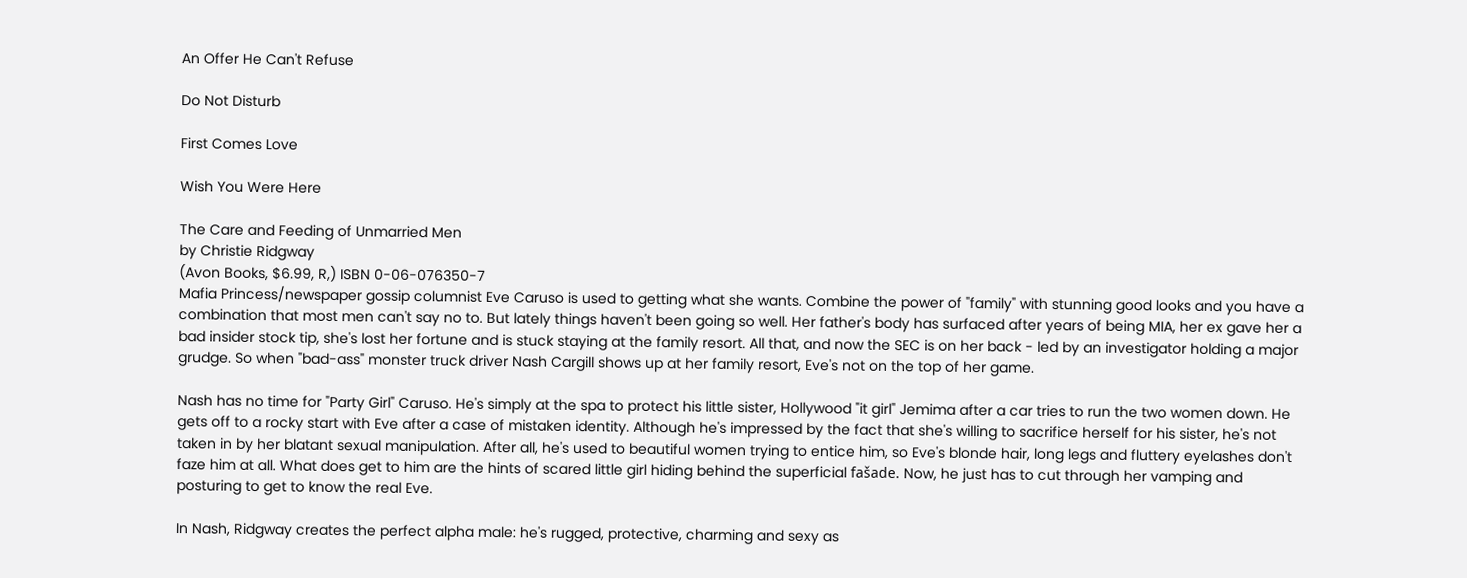An Offer He Can't Refuse

Do Not Disturb

First Comes Love

Wish You Were Here

The Care and Feeding of Unmarried Men
by Christie Ridgway
(Avon Books, $6.99, R,) ISBN 0-06-076350-7
Mafia Princess/newspaper gossip columnist Eve Caruso is used to getting what she wants. Combine the power of "family" with stunning good looks and you have a combination that most men can't say no to. But lately things haven't been going so well. Her father's body has surfaced after years of being MIA, her ex gave her a bad insider stock tip, she's lost her fortune and is stuck staying at the family resort. All that, and now the SEC is on her back - led by an investigator holding a major grudge. So when "bad-ass" monster truck driver Nash Cargill shows up at her family resort, Eve's not on the top of her game.

Nash has no time for "Party Girl" Caruso. He's simply at the spa to protect his little sister, Hollywood "it girl" Jemima after a car tries to run the two women down. He gets off to a rocky start with Eve after a case of mistaken identity. Although he's impressed by the fact that she's willing to sacrifice herself for his sister, he's not taken in by her blatant sexual manipulation. After all, he's used to beautiful women trying to entice him, so Eve's blonde hair, long legs and fluttery eyelashes don't faze him at all. What does get to him are the hints of scared little girl hiding behind the superficial fašade. Now, he just has to cut through her vamping and posturing to get to know the real Eve.

In Nash, Ridgway creates the perfect alpha male: he's rugged, protective, charming and sexy as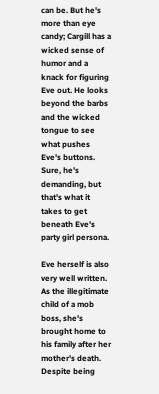can be. But he's more than eye candy; Cargill has a wicked sense of humor and a knack for figuring Eve out. He looks beyond the barbs and the wicked tongue to see what pushes Eve's buttons. Sure, he's demanding, but that's what it takes to get beneath Eve's party girl persona.

Eve herself is also very well written. As the illegitimate child of a mob boss, she's brought home to his family after her mother's death. Despite being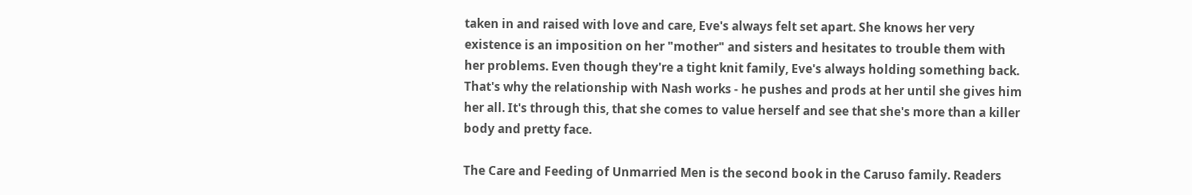taken in and raised with love and care, Eve's always felt set apart. She knows her very existence is an imposition on her "mother" and sisters and hesitates to trouble them with her problems. Even though they're a tight knit family, Eve's always holding something back. That's why the relationship with Nash works - he pushes and prods at her until she gives him her all. It's through this, that she comes to value herself and see that she's more than a killer body and pretty face.

The Care and Feeding of Unmarried Men is the second book in the Caruso family. Readers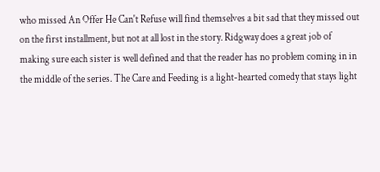who missed An Offer He Can't Refuse will find themselves a bit sad that they missed out on the first installment, but not at all lost in the story. Ridgway does a great job of making sure each sister is well defined and that the reader has no problem coming in in the middle of the series. The Care and Feeding is a light-hearted comedy that stays light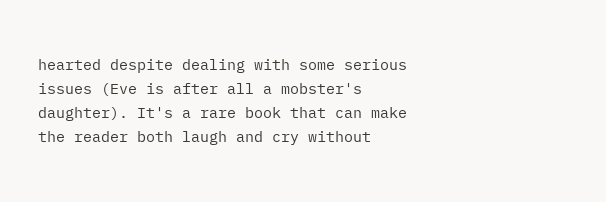hearted despite dealing with some serious issues (Eve is after all a mobster's daughter). It's a rare book that can make the reader both laugh and cry without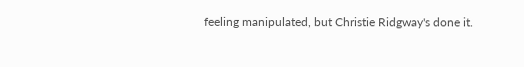feeling manipulated, but Christie Ridgway's done it.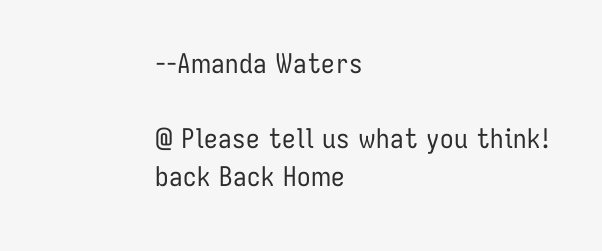--Amanda Waters

@ Please tell us what you think! back Back Home